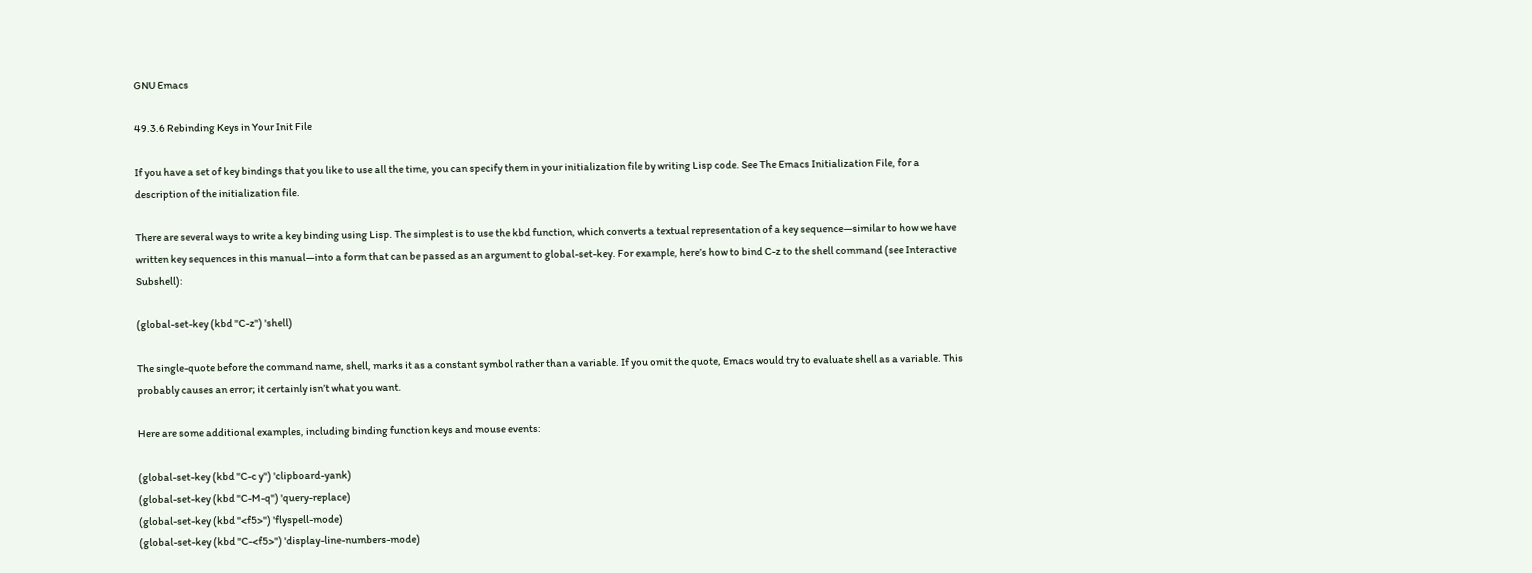GNU Emacs

49.3.6 Rebinding Keys in Your Init File

If you have a set of key bindings that you like to use all the time, you can specify them in your initialization file by writing Lisp code. See The Emacs Initialization File, for a description of the initialization file.

There are several ways to write a key binding using Lisp. The simplest is to use the kbd function, which converts a textual representation of a key sequence—similar to how we have written key sequences in this manual—into a form that can be passed as an argument to global-set-key. For example, here’s how to bind C-z to the shell command (see Interactive Subshell):

(global-set-key (kbd "C-z") 'shell)

The single-quote before the command name, shell, marks it as a constant symbol rather than a variable. If you omit the quote, Emacs would try to evaluate shell as a variable. This probably causes an error; it certainly isn’t what you want.

Here are some additional examples, including binding function keys and mouse events:

(global-set-key (kbd "C-c y") 'clipboard-yank)
(global-set-key (kbd "C-M-q") 'query-replace)
(global-set-key (kbd "<f5>") 'flyspell-mode)
(global-set-key (kbd "C-<f5>") 'display-line-numbers-mode)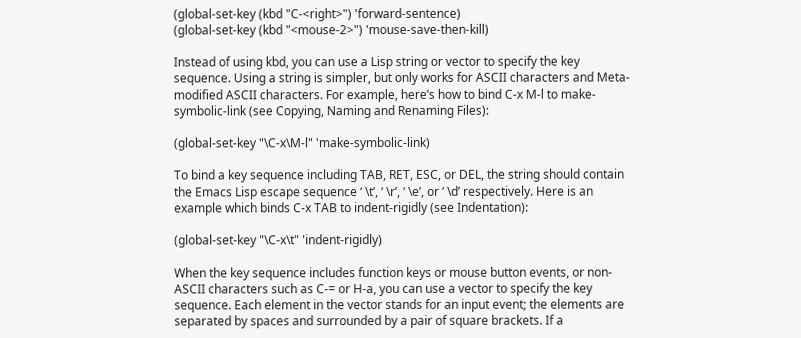(global-set-key (kbd "C-<right>") 'forward-sentence)
(global-set-key (kbd "<mouse-2>") 'mouse-save-then-kill)

Instead of using kbd, you can use a Lisp string or vector to specify the key sequence. Using a string is simpler, but only works for ASCII characters and Meta-modified ASCII characters. For example, here’s how to bind C-x M-l to make-symbolic-link (see Copying, Naming and Renaming Files):

(global-set-key "\C-x\M-l" 'make-symbolic-link)

To bind a key sequence including TAB, RET, ESC, or DEL, the string should contain the Emacs Lisp escape sequence ‘ \t’, ‘ \r’, ‘ \e’, or ‘ \d’ respectively. Here is an example which binds C-x TAB to indent-rigidly (see Indentation):

(global-set-key "\C-x\t" 'indent-rigidly)

When the key sequence includes function keys or mouse button events, or non-ASCII characters such as C-= or H-a, you can use a vector to specify the key sequence. Each element in the vector stands for an input event; the elements are separated by spaces and surrounded by a pair of square brackets. If a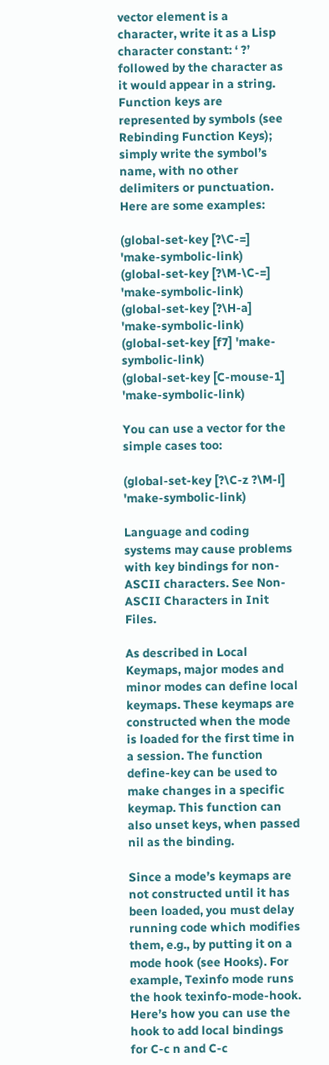vector element is a character, write it as a Lisp character constant: ‘ ?’ followed by the character as it would appear in a string. Function keys are represented by symbols (see Rebinding Function Keys); simply write the symbol’s name, with no other delimiters or punctuation. Here are some examples:

(global-set-key [?\C-=] 'make-symbolic-link)
(global-set-key [?\M-\C-=] 'make-symbolic-link)
(global-set-key [?\H-a] 'make-symbolic-link)
(global-set-key [f7] 'make-symbolic-link)
(global-set-key [C-mouse-1] 'make-symbolic-link)

You can use a vector for the simple cases too:

(global-set-key [?\C-z ?\M-l] 'make-symbolic-link)

Language and coding systems may cause problems with key bindings for non-ASCII characters. See Non-ASCII Characters in Init Files.

As described in Local Keymaps, major modes and minor modes can define local keymaps. These keymaps are constructed when the mode is loaded for the first time in a session. The function define-key can be used to make changes in a specific keymap. This function can also unset keys, when passed nil as the binding.

Since a mode’s keymaps are not constructed until it has been loaded, you must delay running code which modifies them, e.g., by putting it on a mode hook (see Hooks). For example, Texinfo mode runs the hook texinfo-mode-hook. Here’s how you can use the hook to add local bindings for C-c n and C-c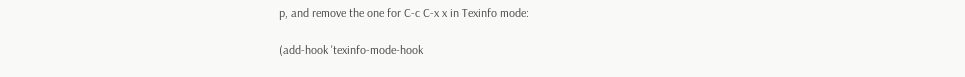p, and remove the one for C-c C-x x in Texinfo mode:

(add-hook 'texinfo-mode-hook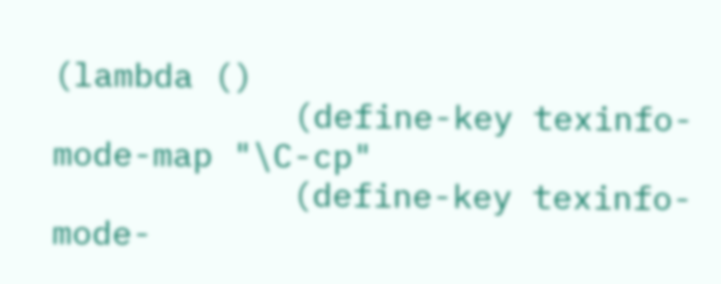(lambda ()
            (define-key texinfo-mode-map "\C-cp"
            (define-key texinfo-mode-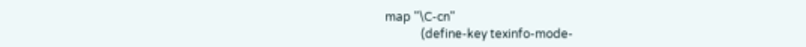map "\C-cn"
            (define-key texinfo-mode-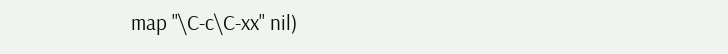map "\C-c\C-xx" nil)